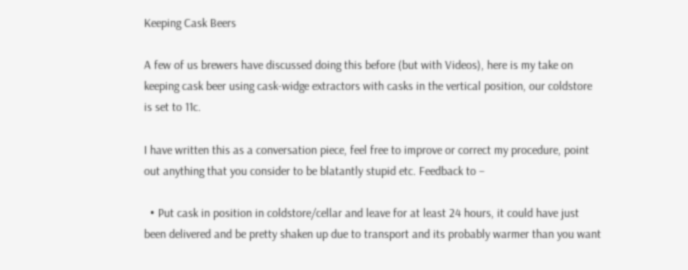Keeping Cask Beers

A few of us brewers have discussed doing this before (but with Videos), here is my take on keeping cask beer using cask-widge extractors with casks in the vertical position, our coldstore is set to 11c.

I have written this as a conversation piece, feel free to improve or correct my procedure, point out anything that you consider to be blatantly stupid etc. Feedback to –

  • Put cask in position in coldstore/cellar and leave for at least 24 hours, it could have just been delivered and be pretty shaken up due to transport and its probably warmer than you want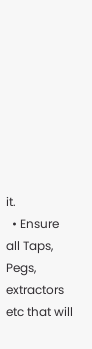it.
  • Ensure all Taps, Pegs, extractors etc that will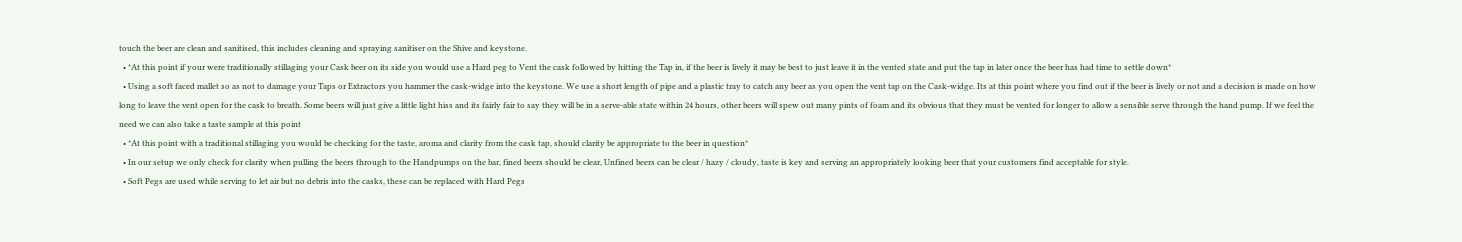touch the beer are clean and sanitised, this includes cleaning and spraying sanitiser on the Shive and keystone.
  • *At this point if your were traditionally stillaging your Cask beer on its side you would use a Hard peg to Vent the cask followed by hitting the Tap in, if the beer is lively it may be best to just leave it in the vented state and put the tap in later once the beer has had time to settle down*
  • Using a soft faced mallet so as not to damage your Taps or Extractors you hammer the cask-widge into the keystone. We use a short length of pipe and a plastic tray to catch any beer as you open the vent tap on the Cask-widge. Its at this point where you find out if the beer is lively or not and a decision is made on how long to leave the vent open for the cask to breath. Some beers will just give a little light hiss and its fairly fair to say they will be in a serve-able state within 24 hours, other beers will spew out many pints of foam and its obvious that they must be vented for longer to allow a sensible serve through the hand pump. If we feel the need we can also take a taste sample at this point
  • *At this point with a traditional stillaging you would be checking for the taste, aroma and clarity from the cask tap, should clarity be appropriate to the beer in question*
  • In our setup we only check for clarity when pulling the beers through to the Handpumps on the bar, fined beers should be clear, Unfined beers can be clear / hazy / cloudy, taste is key and serving an appropriately looking beer that your customers find acceptable for style.
  • Soft Pegs are used while serving to let air but no debris into the casks, these can be replaced with Hard Pegs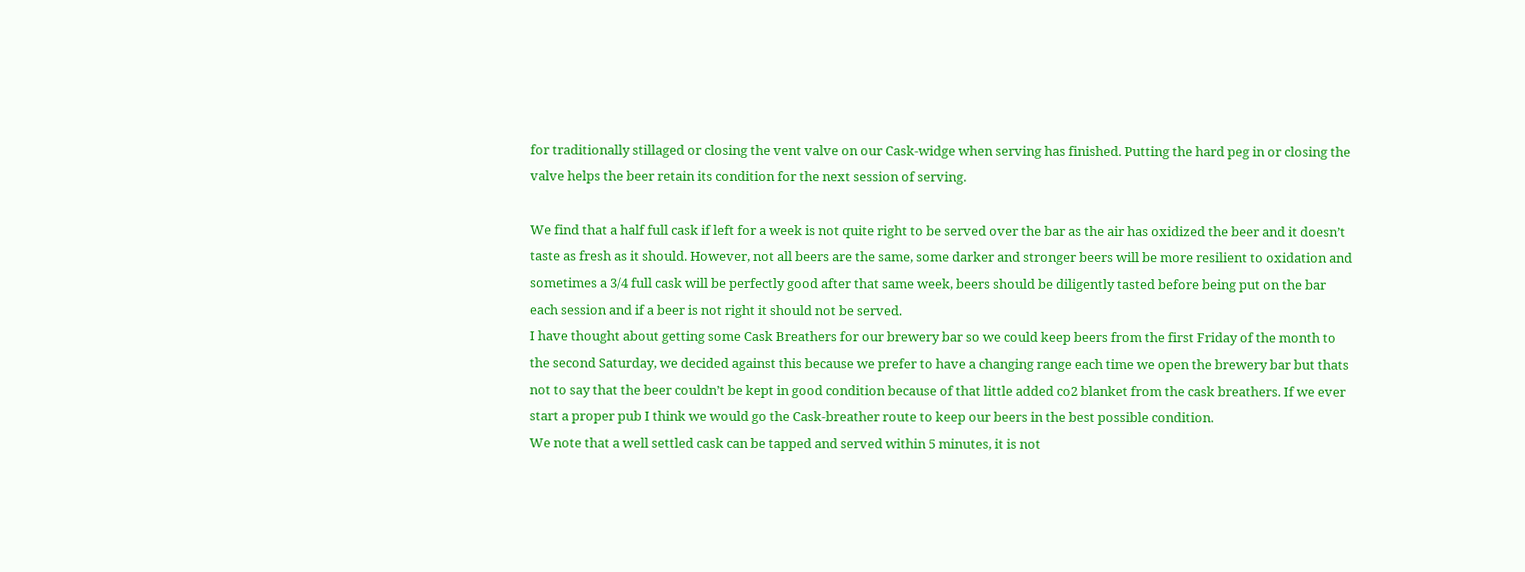for traditionally stillaged or closing the vent valve on our Cask-widge when serving has finished. Putting the hard peg in or closing the valve helps the beer retain its condition for the next session of serving.

We find that a half full cask if left for a week is not quite right to be served over the bar as the air has oxidized the beer and it doesn’t taste as fresh as it should. However, not all beers are the same, some darker and stronger beers will be more resilient to oxidation and sometimes a 3/4 full cask will be perfectly good after that same week, beers should be diligently tasted before being put on the bar each session and if a beer is not right it should not be served.
I have thought about getting some Cask Breathers for our brewery bar so we could keep beers from the first Friday of the month to the second Saturday, we decided against this because we prefer to have a changing range each time we open the brewery bar but thats not to say that the beer couldn’t be kept in good condition because of that little added co2 blanket from the cask breathers. If we ever start a proper pub I think we would go the Cask-breather route to keep our beers in the best possible condition.
We note that a well settled cask can be tapped and served within 5 minutes, it is not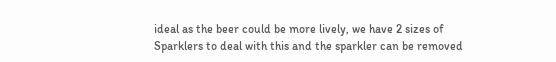ideal as the beer could be more lively, we have 2 sizes of Sparklers to deal with this and the sparkler can be removed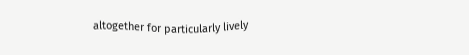altogether for particularly lively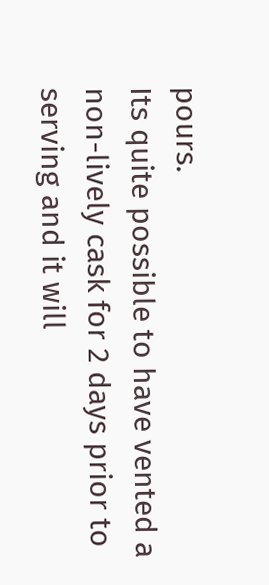pours.
Its quite possible to have vented a non-lively cask for 2 days prior to serving and it will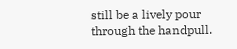still be a lively pour through the handpull.